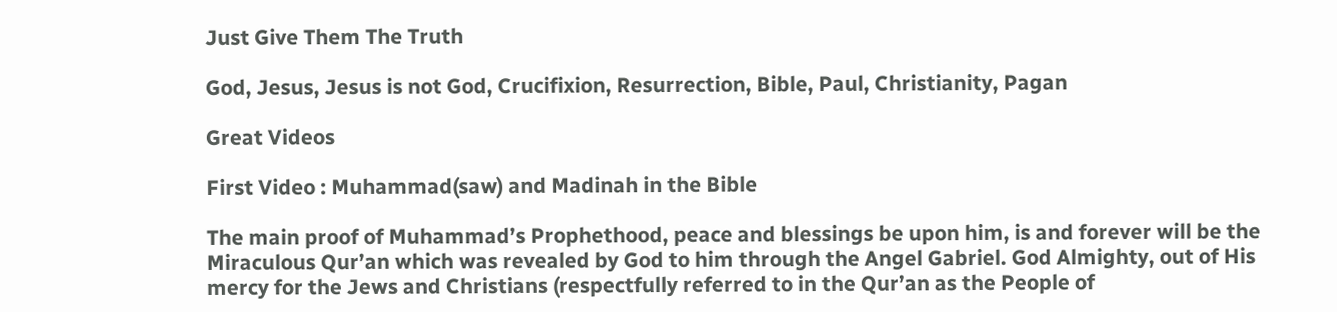Just Give Them The Truth

God, Jesus, Jesus is not God, Crucifixion, Resurrection, Bible, Paul, Christianity, Pagan

Great Videos

First Video : Muhammad(saw) and Madinah in the Bible

The main proof of Muhammad’s Prophethood, peace and blessings be upon him, is and forever will be the Miraculous Qur’an which was revealed by God to him through the Angel Gabriel. God Almighty, out of His mercy for the Jews and Christians (respectfully referred to in the Qur’an as the People of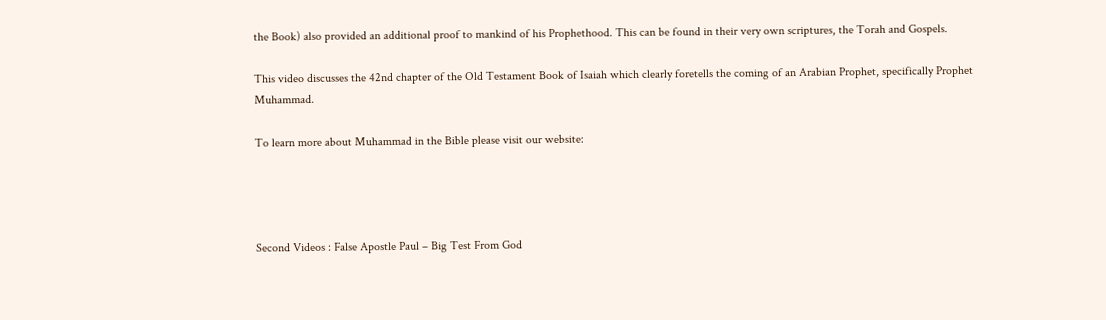the Book) also provided an additional proof to mankind of his Prophethood. This can be found in their very own scriptures, the Torah and Gospels.

This video discusses the 42nd chapter of the Old Testament Book of Isaiah which clearly foretells the coming of an Arabian Prophet, specifically Prophet Muhammad.

To learn more about Muhammad in the Bible please visit our website:




Second Videos : False Apostle Paul – Big Test From God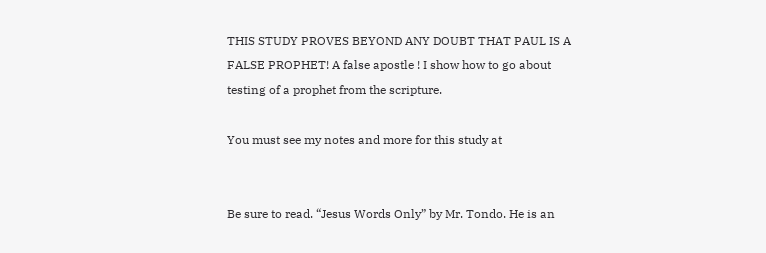THIS STUDY PROVES BEYOND ANY DOUBT THAT PAUL IS A FALSE PROPHET! A false apostle ! I show how to go about testing of a prophet from the scripture.

You must see my notes and more for this study at


Be sure to read. “Jesus Words Only” by Mr. Tondo. He is an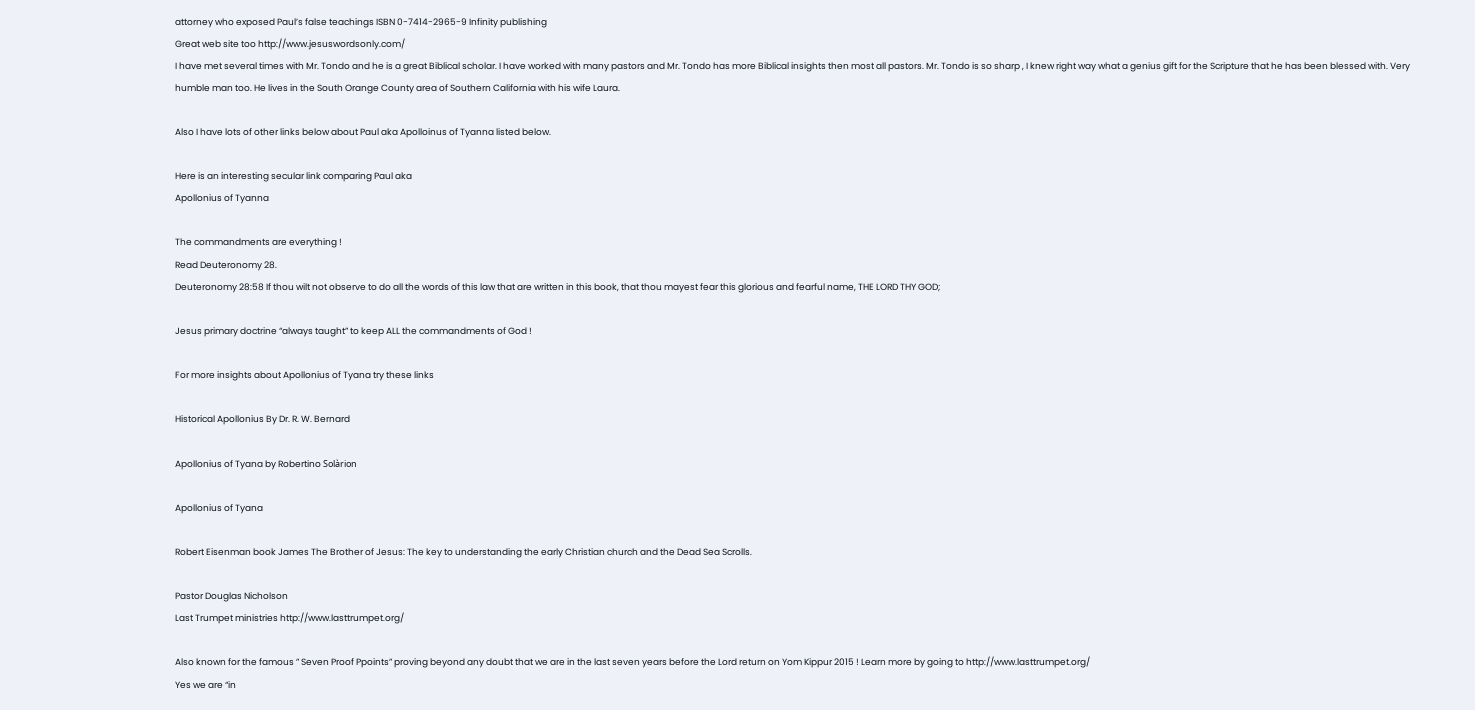attorney who exposed Paul’s false teachings ISBN 0-7414-2965-9 Infinity publishing
Great web site too http://www.jesuswordsonly.com/
I have met several times with Mr. Tondo and he is a great Biblical scholar. I have worked with many pastors and Mr. Tondo has more Biblical insights then most all pastors. Mr. Tondo is so sharp , I knew right way what a genius gift for the Scripture that he has been blessed with. Very humble man too. He lives in the South Orange County area of Southern California with his wife Laura.

Also I have lots of other links below about Paul aka Apolloinus of Tyanna listed below.

Here is an interesting secular link comparing Paul aka
Apollonius of Tyanna

The commandments are everything !
Read Deuteronomy 28.
Deuteronomy 28:58 If thou wilt not observe to do all the words of this law that are written in this book, that thou mayest fear this glorious and fearful name, THE LORD THY GOD;

Jesus primary doctrine “always taught” to keep ALL the commandments of God !

For more insights about Apollonius of Tyana try these links

Historical Apollonius By Dr. R. W. Bernard

Apollonius of Tyana by Robertino Solàrion

Apollonius of Tyana

Robert Eisenman book James The Brother of Jesus: The key to understanding the early Christian church and the Dead Sea Scrolls.

Pastor Douglas Nicholson
Last Trumpet ministries http://www.lasttrumpet.org/

Also known for the famous ” Seven Proof Ppoints” proving beyond any doubt that we are in the last seven years before the Lord return on Yom Kippur 2015 ! Learn more by going to http://www.lasttrumpet.org/
Yes we are “in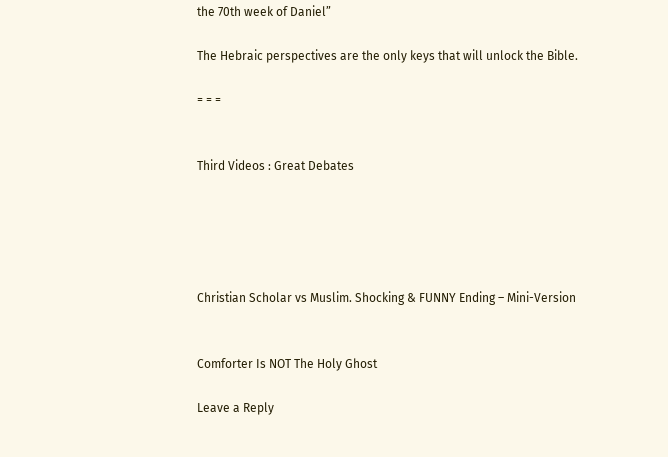the 70th week of Daniel”

The Hebraic perspectives are the only keys that will unlock the Bible.

= = =


Third Videos : Great Debates





Christian Scholar vs Muslim. Shocking & FUNNY Ending – Mini-Version


Comforter Is NOT The Holy Ghost

Leave a Reply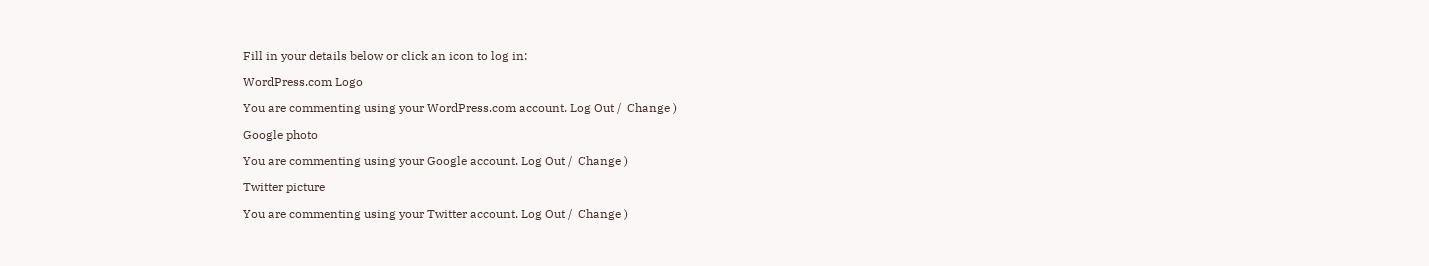Fill in your details below or click an icon to log in:

WordPress.com Logo

You are commenting using your WordPress.com account. Log Out /  Change )

Google photo

You are commenting using your Google account. Log Out /  Change )

Twitter picture

You are commenting using your Twitter account. Log Out /  Change )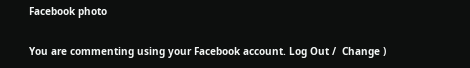Facebook photo

You are commenting using your Facebook account. Log Out /  Change )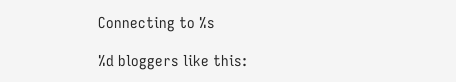Connecting to %s

%d bloggers like this: